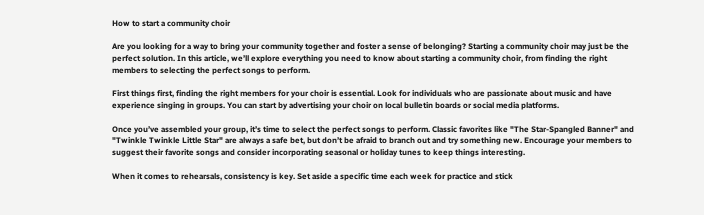How to start a community choir

Are you looking for a way to bring your community together and foster a sense of belonging? Starting a community choir may just be the perfect solution. In this article, we’ll explore everything you need to know about starting a community choir, from finding the right members to selecting the perfect songs to perform.

First things first, finding the right members for your choir is essential. Look for individuals who are passionate about music and have experience singing in groups. You can start by advertising your choir on local bulletin boards or social media platforms.

Once you’ve assembled your group, it’s time to select the perfect songs to perform. Classic favorites like "The Star-Spangled Banner" and "Twinkle Twinkle Little Star" are always a safe bet, but don’t be afraid to branch out and try something new. Encourage your members to suggest their favorite songs and consider incorporating seasonal or holiday tunes to keep things interesting.

When it comes to rehearsals, consistency is key. Set aside a specific time each week for practice and stick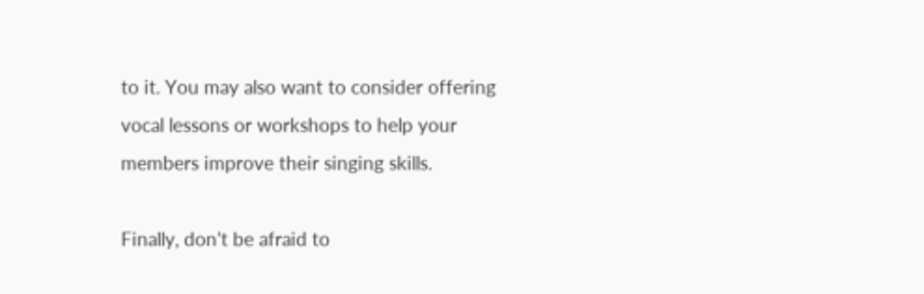to it. You may also want to consider offering vocal lessons or workshops to help your members improve their singing skills.

Finally, don’t be afraid to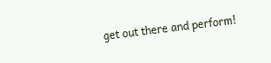get out there and perform!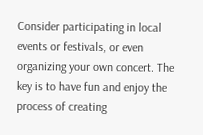Consider participating in local events or festivals, or even organizing your own concert. The key is to have fun and enjoy the process of creating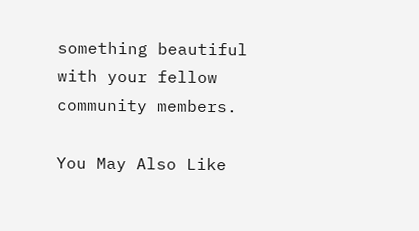something beautiful with your fellow community members.

You May Also Like